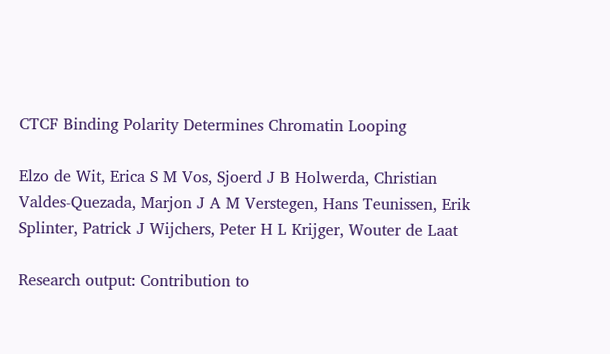CTCF Binding Polarity Determines Chromatin Looping

Elzo de Wit, Erica S M Vos, Sjoerd J B Holwerda, Christian Valdes-Quezada, Marjon J A M Verstegen, Hans Teunissen, Erik Splinter, Patrick J Wijchers, Peter H L Krijger, Wouter de Laat

Research output: Contribution to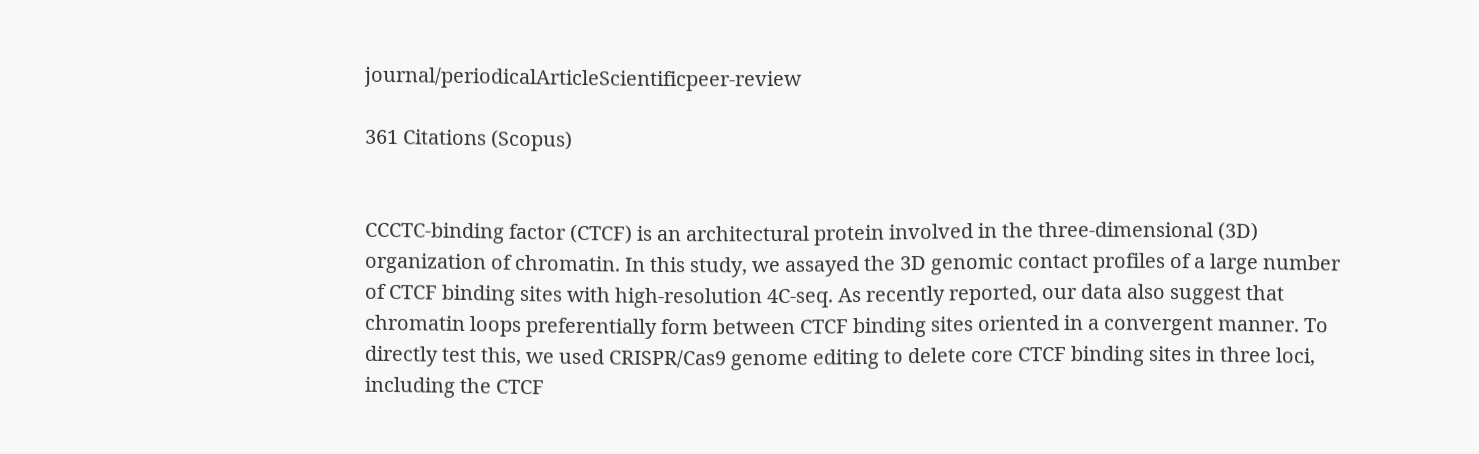journal/periodicalArticleScientificpeer-review

361 Citations (Scopus)


CCCTC-binding factor (CTCF) is an architectural protein involved in the three-dimensional (3D) organization of chromatin. In this study, we assayed the 3D genomic contact profiles of a large number of CTCF binding sites with high-resolution 4C-seq. As recently reported, our data also suggest that chromatin loops preferentially form between CTCF binding sites oriented in a convergent manner. To directly test this, we used CRISPR/Cas9 genome editing to delete core CTCF binding sites in three loci, including the CTCF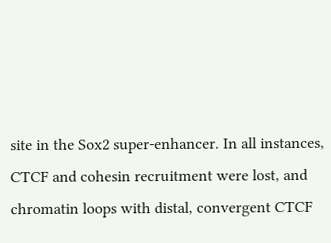site in the Sox2 super-enhancer. In all instances, CTCF and cohesin recruitment were lost, and chromatin loops with distal, convergent CTCF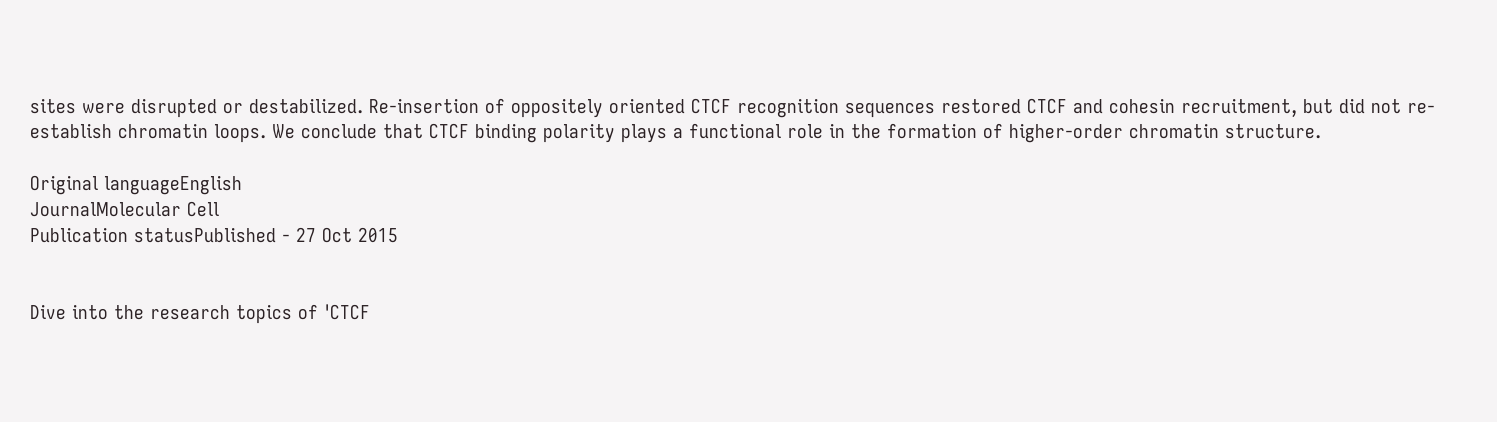sites were disrupted or destabilized. Re-insertion of oppositely oriented CTCF recognition sequences restored CTCF and cohesin recruitment, but did not re-establish chromatin loops. We conclude that CTCF binding polarity plays a functional role in the formation of higher-order chromatin structure.

Original languageEnglish
JournalMolecular Cell
Publication statusPublished - 27 Oct 2015


Dive into the research topics of 'CTCF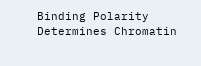Binding Polarity Determines Chromatin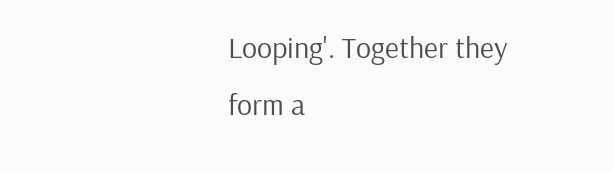Looping'. Together they form a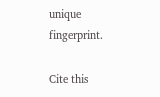unique fingerprint.

Cite this